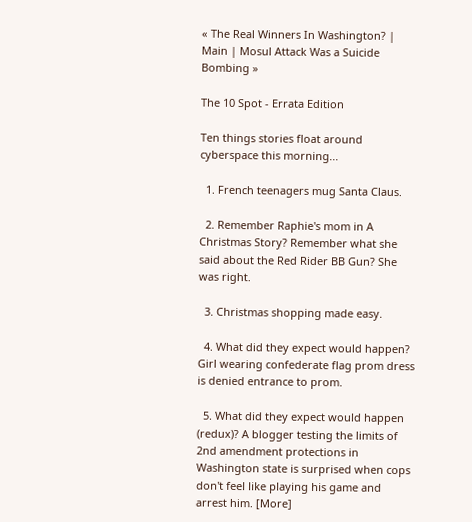« The Real Winners In Washington? | Main | Mosul Attack Was a Suicide Bombing »

The 10 Spot - Errata Edition

Ten things stories float around cyberspace this morning...

  1. French teenagers mug Santa Claus.

  2. Remember Raphie's mom in A Christmas Story? Remember what she said about the Red Rider BB Gun? She was right.

  3. Christmas shopping made easy.

  4. What did they expect would happen? Girl wearing confederate flag prom dress is denied entrance to prom.

  5. What did they expect would happen (redux)? A blogger testing the limits of 2nd amendment protections in Washington state is surprised when cops don't feel like playing his game and arrest him. [More]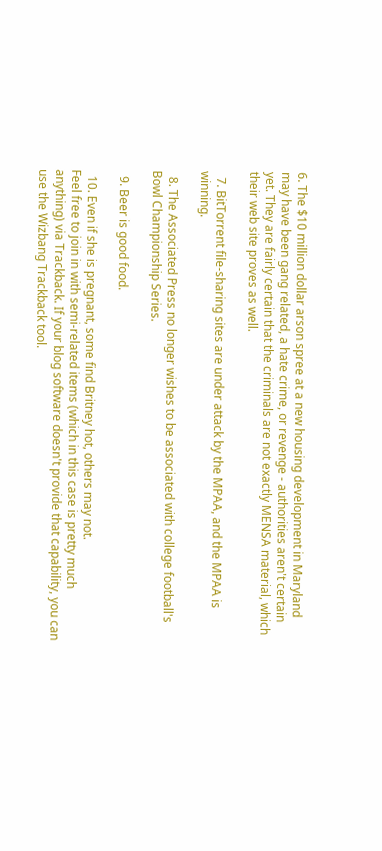6. The $10 million dollar arson spree at a new housing development in Maryland may have been gang related, a hate crime, or revenge - authorities aren't certain yet. They are fairly certain that the criminals are not exactly MENSA material, which their web site proves as well.

  7. BitTorrent file-sharing sites are under attack by the MPAA, and the MPAA is winning.

  8. The Associated Press no longer wishes to be associated with college football's Bowl Championship Series.

  9. Beer is good food.

  10. Even if she is pregnant, some find Britney hot, others may not.
Feel free to join in with semi-related items (which in this case is pretty much anything) via Trackback. If your blog software doesn't provide that capability, you can use the Wizbang Trackback tool.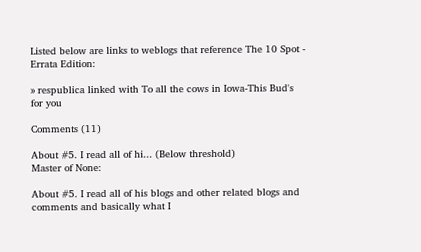Listed below are links to weblogs that reference The 10 Spot - Errata Edition:

» respublica linked with To all the cows in Iowa-This Bud's for you

Comments (11)

About #5. I read all of hi... (Below threshold)
Master of None:

About #5. I read all of his blogs and other related blogs and comments and basically what I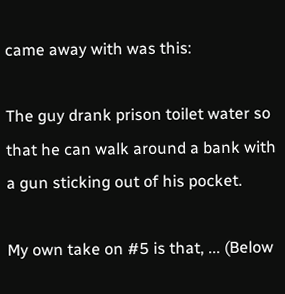came away with was this:

The guy drank prison toilet water so that he can walk around a bank with a gun sticking out of his pocket.

My own take on #5 is that, ... (Below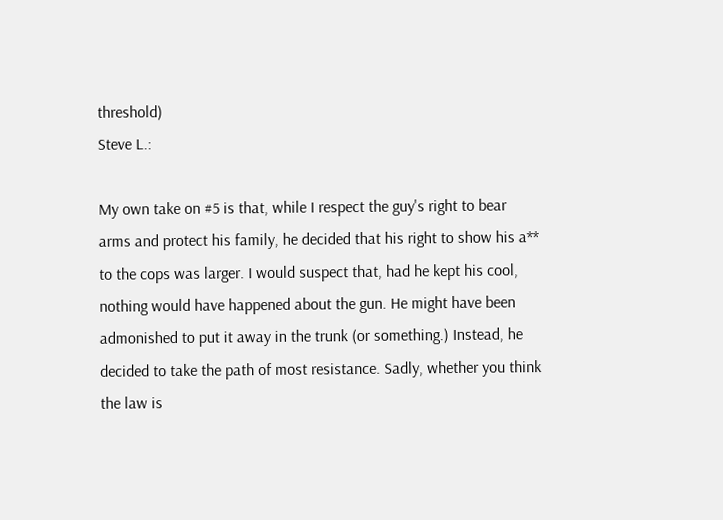threshold)
Steve L.:

My own take on #5 is that, while I respect the guy's right to bear arms and protect his family, he decided that his right to show his a** to the cops was larger. I would suspect that, had he kept his cool, nothing would have happened about the gun. He might have been admonished to put it away in the trunk (or something.) Instead, he decided to take the path of most resistance. Sadly, whether you think the law is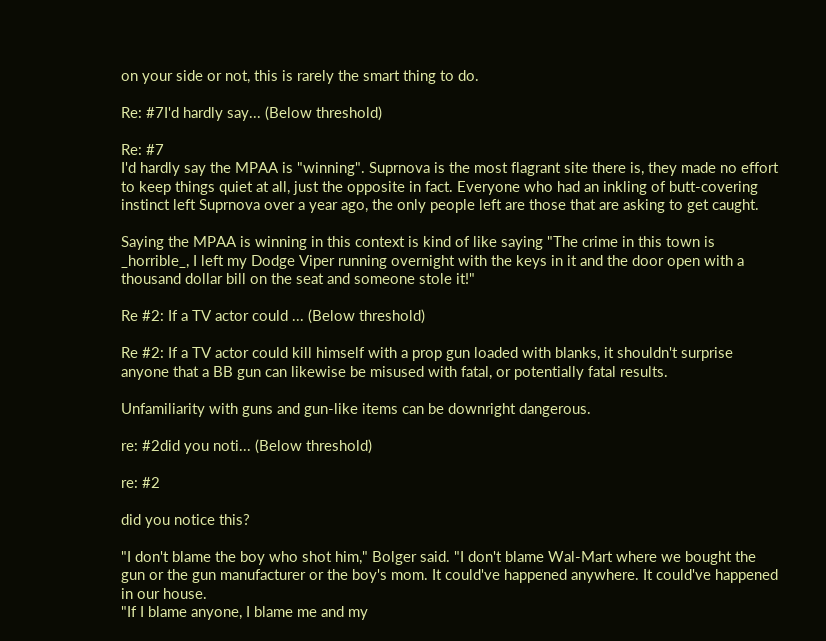on your side or not, this is rarely the smart thing to do.

Re: #7I'd hardly say... (Below threshold)

Re: #7
I'd hardly say the MPAA is "winning". Suprnova is the most flagrant site there is, they made no effort to keep things quiet at all, just the opposite in fact. Everyone who had an inkling of butt-covering instinct left Suprnova over a year ago, the only people left are those that are asking to get caught.

Saying the MPAA is winning in this context is kind of like saying "The crime in this town is _horrible_, I left my Dodge Viper running overnight with the keys in it and the door open with a thousand dollar bill on the seat and someone stole it!"

Re #2: If a TV actor could ... (Below threshold)

Re #2: If a TV actor could kill himself with a prop gun loaded with blanks, it shouldn't surprise anyone that a BB gun can likewise be misused with fatal, or potentially fatal results.

Unfamiliarity with guns and gun-like items can be downright dangerous.

re: #2did you noti... (Below threshold)

re: #2

did you notice this?

"I don't blame the boy who shot him," Bolger said. "I don't blame Wal-Mart where we bought the gun or the gun manufacturer or the boy's mom. It could've happened anywhere. It could've happened in our house.
"If I blame anyone, I blame me and my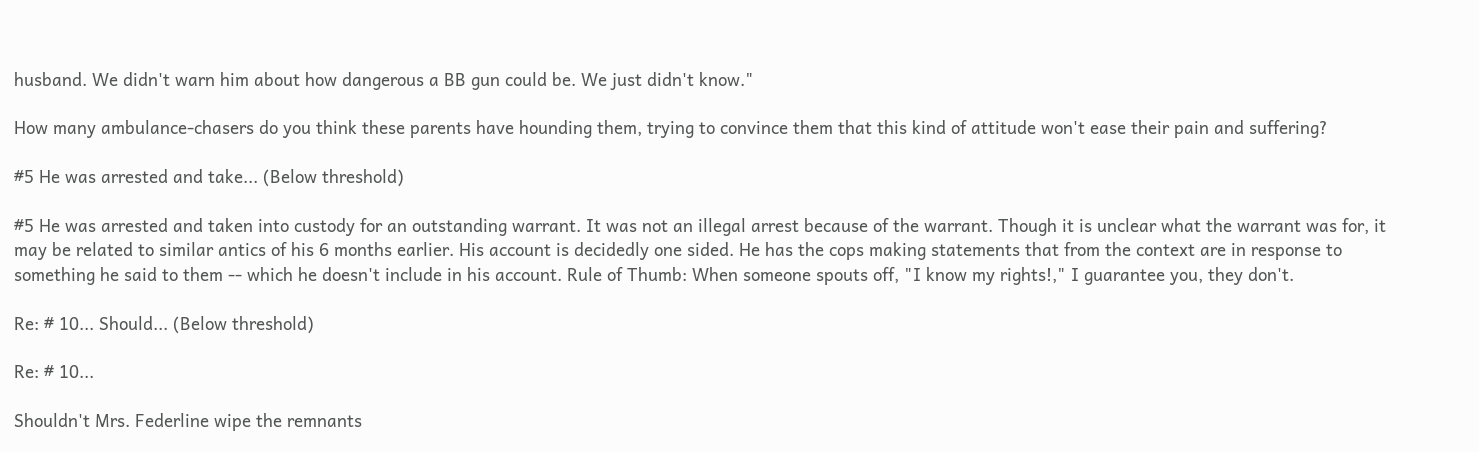husband. We didn't warn him about how dangerous a BB gun could be. We just didn't know."

How many ambulance-chasers do you think these parents have hounding them, trying to convince them that this kind of attitude won't ease their pain and suffering?

#5 He was arrested and take... (Below threshold)

#5 He was arrested and taken into custody for an outstanding warrant. It was not an illegal arrest because of the warrant. Though it is unclear what the warrant was for, it may be related to similar antics of his 6 months earlier. His account is decidedly one sided. He has the cops making statements that from the context are in response to something he said to them -- which he doesn't include in his account. Rule of Thumb: When someone spouts off, "I know my rights!," I guarantee you, they don't.

Re: # 10... Should... (Below threshold)

Re: # 10...

Shouldn't Mrs. Federline wipe the remnants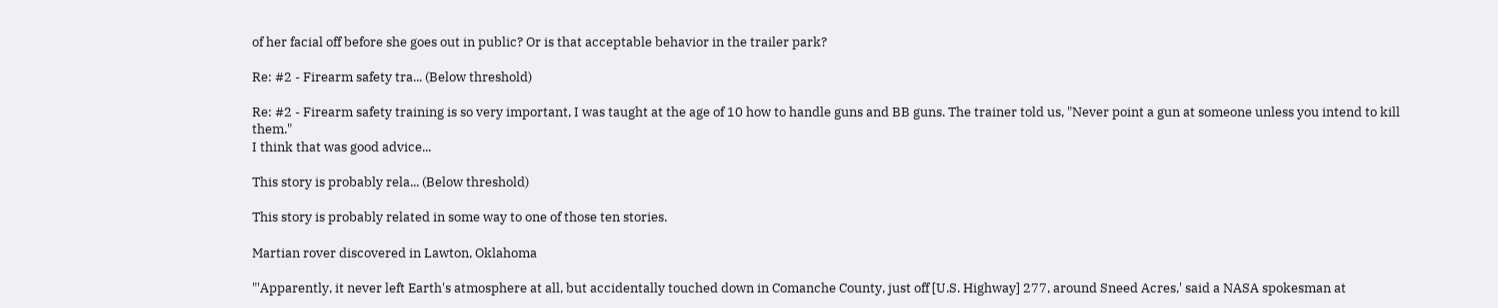of her facial off before she goes out in public? Or is that acceptable behavior in the trailer park?

Re: #2 - Firearm safety tra... (Below threshold)

Re: #2 - Firearm safety training is so very important, I was taught at the age of 10 how to handle guns and BB guns. The trainer told us, "Never point a gun at someone unless you intend to kill them."
I think that was good advice...

This story is probably rela... (Below threshold)

This story is probably related in some way to one of those ten stories.

Martian rover discovered in Lawton, Oklahoma

"'Apparently, it never left Earth's atmosphere at all, but accidentally touched down in Comanche County, just off [U.S. Highway] 277, around Sneed Acres,' said a NASA spokesman at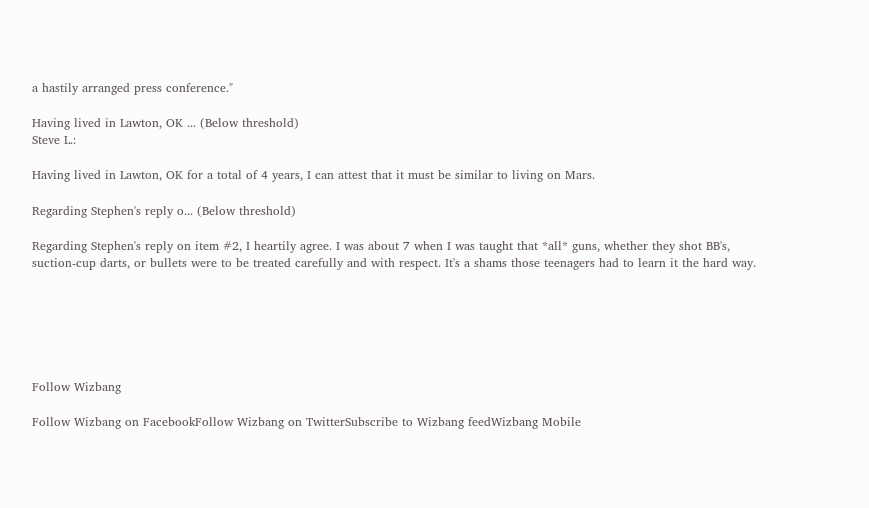a hastily arranged press conference."

Having lived in Lawton, OK ... (Below threshold)
Steve L.:

Having lived in Lawton, OK for a total of 4 years, I can attest that it must be similar to living on Mars.

Regarding Stephen's reply o... (Below threshold)

Regarding Stephen's reply on item #2, I heartily agree. I was about 7 when I was taught that *all* guns, whether they shot BB's, suction-cup darts, or bullets were to be treated carefully and with respect. It's a shams those teenagers had to learn it the hard way.






Follow Wizbang

Follow Wizbang on FacebookFollow Wizbang on TwitterSubscribe to Wizbang feedWizbang Mobile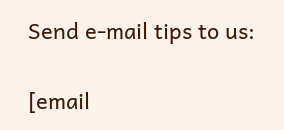Send e-mail tips to us:

[email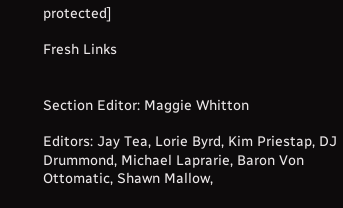protected]

Fresh Links


Section Editor: Maggie Whitton

Editors: Jay Tea, Lorie Byrd, Kim Priestap, DJ Drummond, Michael Laprarie, Baron Von Ottomatic, Shawn Mallow,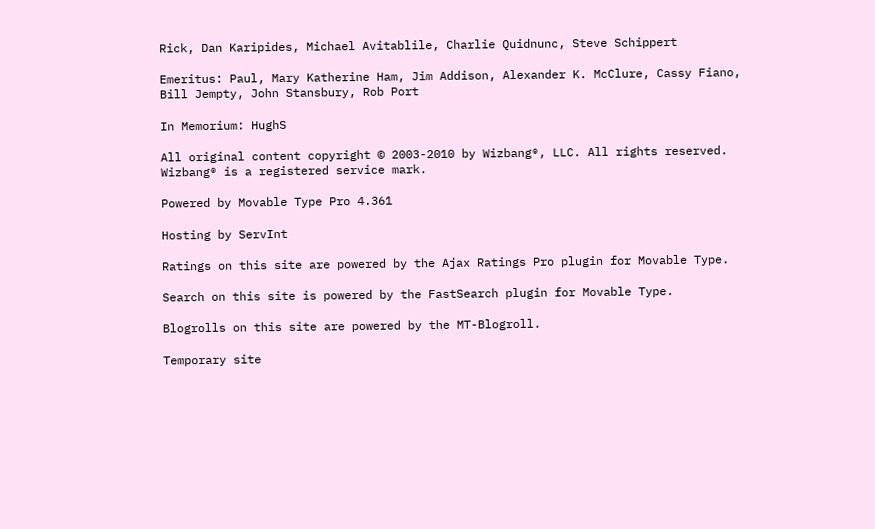Rick, Dan Karipides, Michael Avitablile, Charlie Quidnunc, Steve Schippert

Emeritus: Paul, Mary Katherine Ham, Jim Addison, Alexander K. McClure, Cassy Fiano, Bill Jempty, John Stansbury, Rob Port

In Memorium: HughS

All original content copyright © 2003-2010 by Wizbang®, LLC. All rights reserved. Wizbang® is a registered service mark.

Powered by Movable Type Pro 4.361

Hosting by ServInt

Ratings on this site are powered by the Ajax Ratings Pro plugin for Movable Type.

Search on this site is powered by the FastSearch plugin for Movable Type.

Blogrolls on this site are powered by the MT-Blogroll.

Temporary site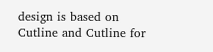design is based on Cutline and Cutline for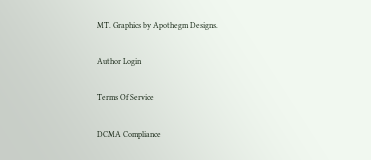MT. Graphics by Apothegm Designs.

Author Login

Terms Of Service

DCMA Compliance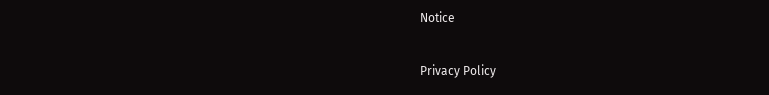Notice

Privacy Policy